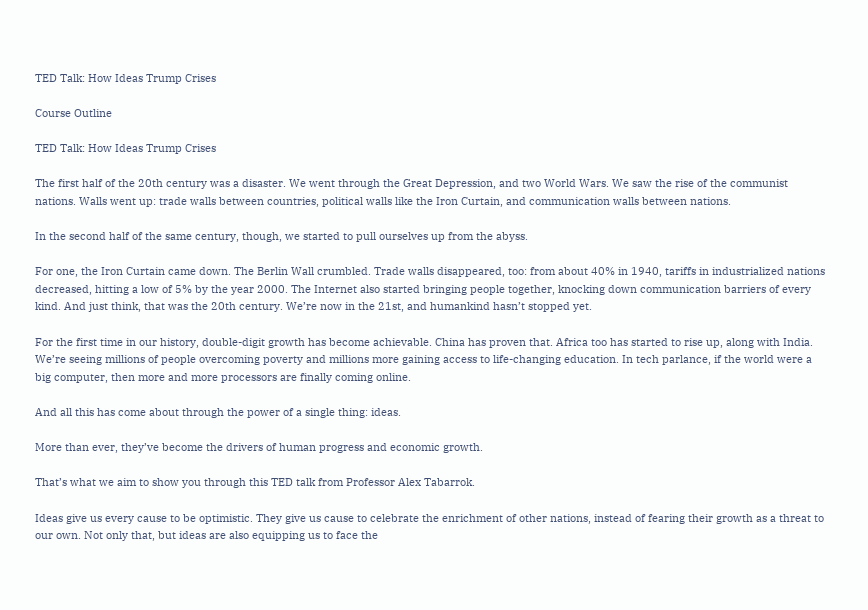TED Talk: How Ideas Trump Crises

Course Outline

TED Talk: How Ideas Trump Crises

The first half of the 20th century was a disaster. We went through the Great Depression, and two World Wars. We saw the rise of the communist nations. Walls went up: trade walls between countries, political walls like the Iron Curtain, and communication walls between nations.

In the second half of the same century, though, we started to pull ourselves up from the abyss.

For one, the Iron Curtain came down. The Berlin Wall crumbled. Trade walls disappeared, too: from about 40% in 1940, tariffs in industrialized nations decreased, hitting a low of 5% by the year 2000. The Internet also started bringing people together, knocking down communication barriers of every kind. And just think, that was the 20th century. We’re now in the 21st, and humankind hasn’t stopped yet.

For the first time in our history, double-digit growth has become achievable. China has proven that. Africa too has started to rise up, along with India. We’re seeing millions of people overcoming poverty and millions more gaining access to life-changing education. In tech parlance, if the world were a big computer, then more and more processors are finally coming online.

And all this has come about through the power of a single thing: ideas.

More than ever, they’ve become the drivers of human progress and economic growth.

That’s what we aim to show you through this TED talk from Professor Alex Tabarrok.

Ideas give us every cause to be optimistic. They give us cause to celebrate the enrichment of other nations, instead of fearing their growth as a threat to our own. Not only that, but ideas are also equipping us to face the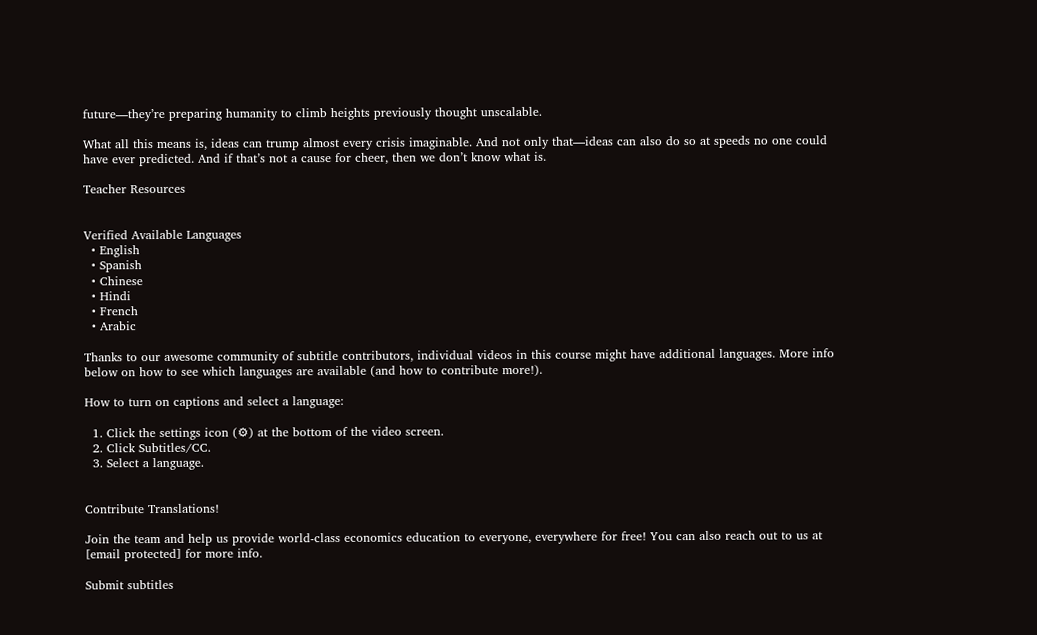future—they’re preparing humanity to climb heights previously thought unscalable.

What all this means is, ideas can trump almost every crisis imaginable. And not only that—ideas can also do so at speeds no one could have ever predicted. And if that’s not a cause for cheer, then we don’t know what is.

Teacher Resources


Verified Available Languages
  • English
  • Spanish
  • Chinese
  • Hindi
  • French
  • Arabic

Thanks to our awesome community of subtitle contributors, individual videos in this course might have additional languages. More info below on how to see which languages are available (and how to contribute more!).

How to turn on captions and select a language:

  1. Click the settings icon (⚙) at the bottom of the video screen.
  2. Click Subtitles/CC.
  3. Select a language.


Contribute Translations!

Join the team and help us provide world-class economics education to everyone, everywhere for free! You can also reach out to us at [email protected] for more info.

Submit subtitles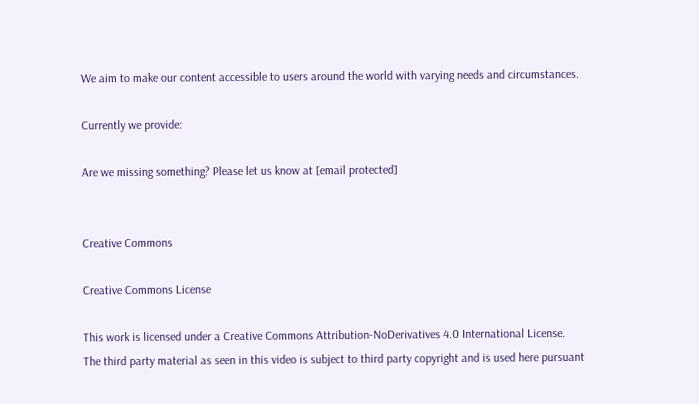We aim to make our content accessible to users around the world with varying needs and circumstances.

Currently we provide:

Are we missing something? Please let us know at [email protected]


Creative Commons

Creative Commons License

This work is licensed under a Creative Commons Attribution-NoDerivatives 4.0 International License.
The third party material as seen in this video is subject to third party copyright and is used here pursuant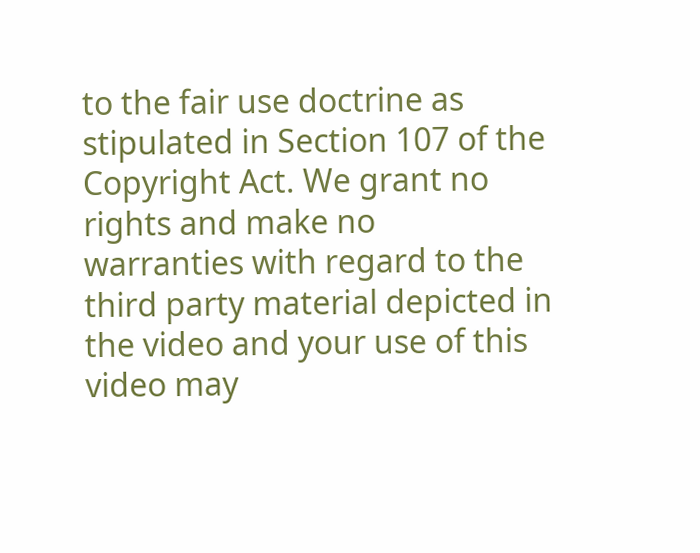to the fair use doctrine as stipulated in Section 107 of the Copyright Act. We grant no rights and make no
warranties with regard to the third party material depicted in the video and your use of this video may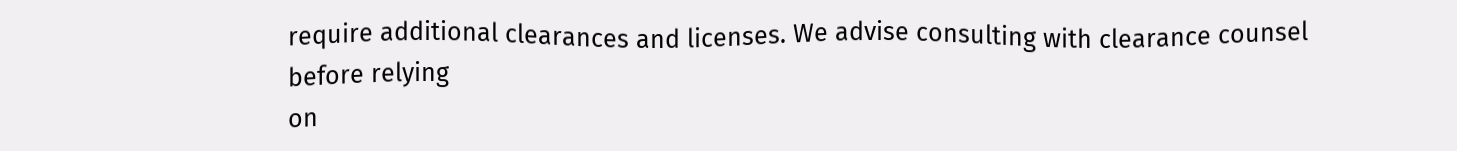require additional clearances and licenses. We advise consulting with clearance counsel before relying
on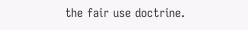the fair use doctrine.